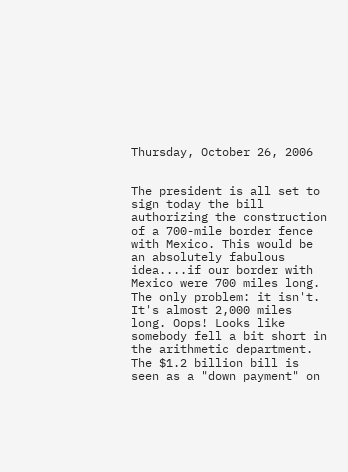Thursday, October 26, 2006


The president is all set to sign today the bill authorizing the construction of a 700-mile border fence with Mexico. This would be an absolutely fabulous idea....if our border with Mexico were 700 miles long. The only problem: it isn't. It's almost 2,000 miles long. Oops! Looks like somebody fell a bit short in the arithmetic department. The $1.2 billion bill is seen as a "down payment" on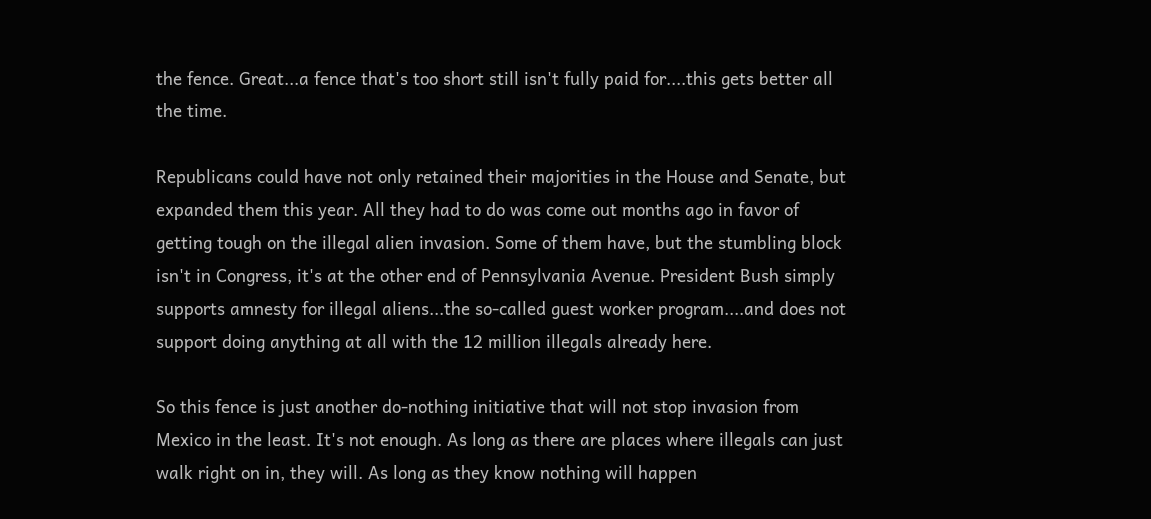the fence. Great...a fence that's too short still isn't fully paid for....this gets better all the time.

Republicans could have not only retained their majorities in the House and Senate, but expanded them this year. All they had to do was come out months ago in favor of getting tough on the illegal alien invasion. Some of them have, but the stumbling block isn't in Congress, it's at the other end of Pennsylvania Avenue. President Bush simply supports amnesty for illegal aliens...the so-called guest worker program....and does not support doing anything at all with the 12 million illegals already here.

So this fence is just another do-nothing initiative that will not stop invasion from Mexico in the least. It's not enough. As long as there are places where illegals can just walk right on in, they will. As long as they know nothing will happen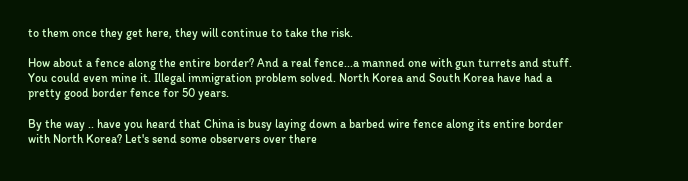to them once they get here, they will continue to take the risk.

How about a fence along the entire border? And a real fence...a manned one with gun turrets and stuff. You could even mine it. Illegal immigration problem solved. North Korea and South Korea have had a pretty good border fence for 50 years.

By the way .. have you heard that China is busy laying down a barbed wire fence along its entire border with North Korea? Let's send some observers over there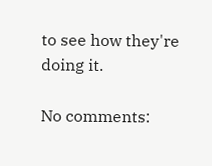to see how they're doing it.

No comments: